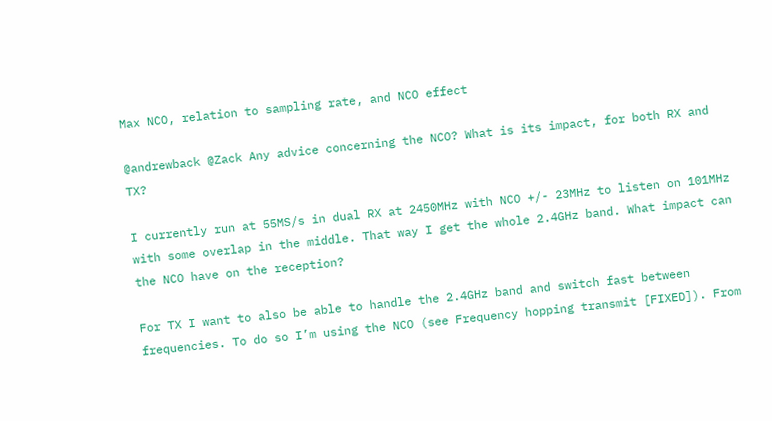Max NCO, relation to sampling rate, and NCO effect

@andrewback @Zack Any advice concerning the NCO? What is its impact, for both RX and TX?

I currently run at 55MS/s in dual RX at 2450MHz with NCO +/- 23MHz to listen on 101MHz with some overlap in the middle. That way I get the whole 2.4GHz band. What impact can the NCO have on the reception?

For TX I want to also be able to handle the 2.4GHz band and switch fast between frequencies. To do so I’m using the NCO (see Frequency hopping transmit [FIXED]). From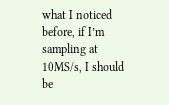what I noticed before, if I’m sampling at 10MS/s, I should be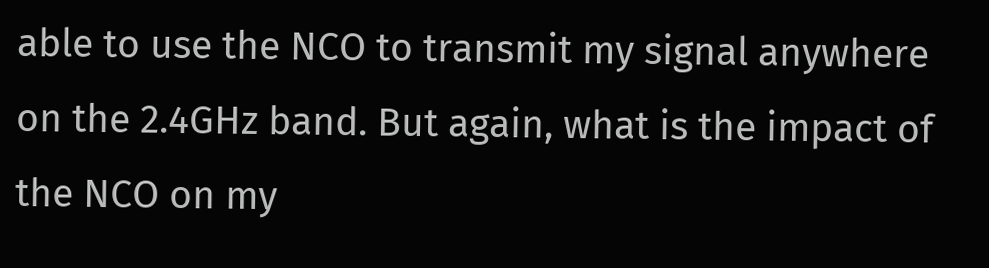able to use the NCO to transmit my signal anywhere on the 2.4GHz band. But again, what is the impact of the NCO on my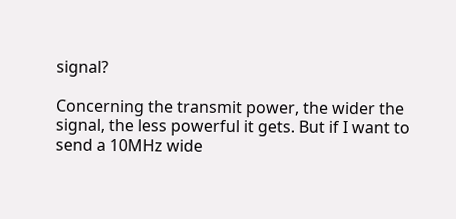signal?

Concerning the transmit power, the wider the signal, the less powerful it gets. But if I want to send a 10MHz wide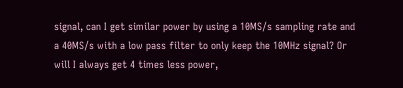signal, can I get similar power by using a 10MS/s sampling rate and a 40MS/s with a low pass filter to only keep the 10MHz signal? Or will I always get 4 times less power,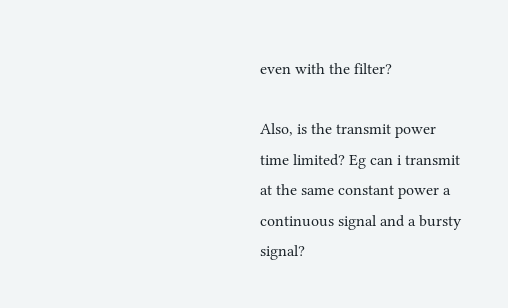even with the filter?

Also, is the transmit power time limited? Eg can i transmit at the same constant power a continuous signal and a bursty signal?